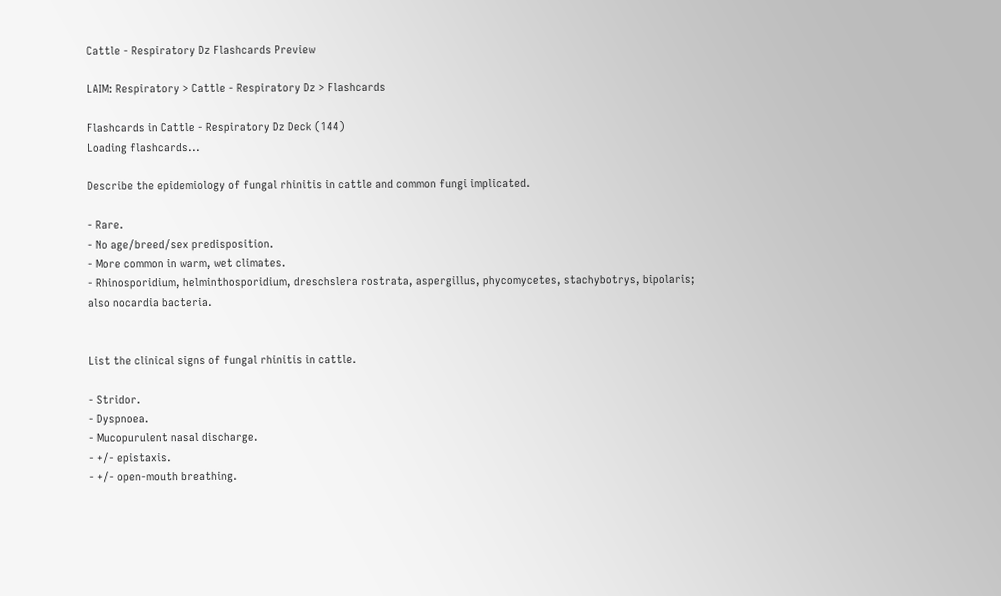Cattle - Respiratory Dz Flashcards Preview

LAIM: Respiratory > Cattle - Respiratory Dz > Flashcards

Flashcards in Cattle - Respiratory Dz Deck (144)
Loading flashcards...

Describe the epidemiology of fungal rhinitis in cattle and common fungi implicated.

- Rare.
- No age/breed/sex predisposition.
- More common in warm, wet climates.
- Rhinosporidium, helminthosporidium, dreschslera rostrata, aspergillus, phycomycetes, stachybotrys, bipolaris; also nocardia bacteria.


List the clinical signs of fungal rhinitis in cattle.

- Stridor.
- Dyspnoea.
- Mucopurulent nasal discharge.
- +/- epistaxis.
- +/- open-mouth breathing.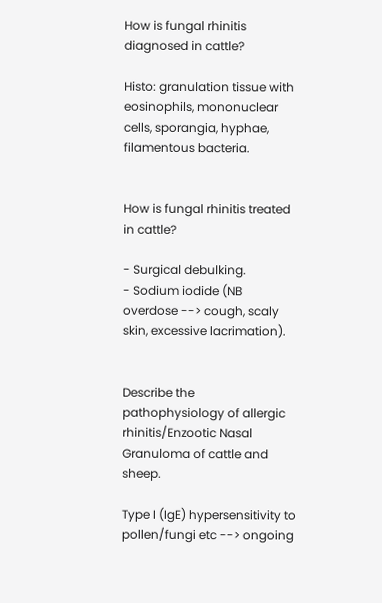How is fungal rhinitis diagnosed in cattle?

Histo: granulation tissue with eosinophils, mononuclear cells, sporangia, hyphae, filamentous bacteria.


How is fungal rhinitis treated in cattle?

- Surgical debulking.
- Sodium iodide (NB overdose --> cough, scaly skin, excessive lacrimation).


Describe the pathophysiology of allergic rhinitis/Enzootic Nasal Granuloma of cattle and sheep.

Type I (IgE) hypersensitivity to pollen/fungi etc --> ongoing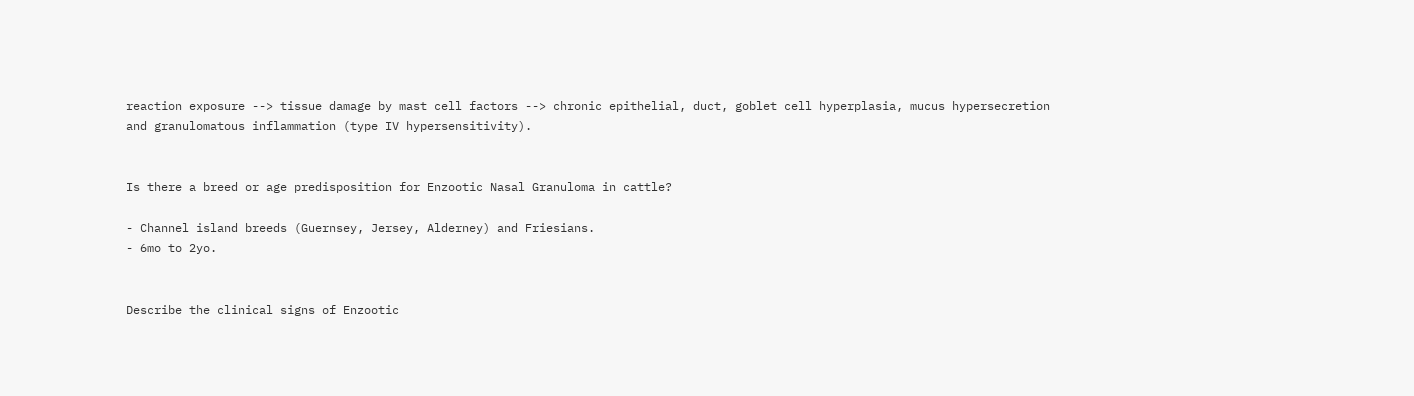reaction exposure --> tissue damage by mast cell factors --> chronic epithelial, duct, goblet cell hyperplasia, mucus hypersecretion and granulomatous inflammation (type IV hypersensitivity).


Is there a breed or age predisposition for Enzootic Nasal Granuloma in cattle?

- Channel island breeds (Guernsey, Jersey, Alderney) and Friesians.
- 6mo to 2yo.


Describe the clinical signs of Enzootic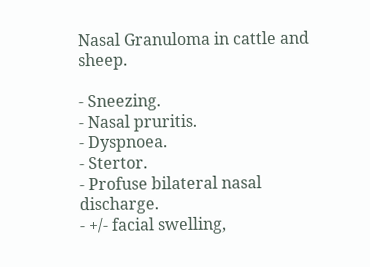Nasal Granuloma in cattle and sheep.

- Sneezing.
- Nasal pruritis.
- Dyspnoea.
- Stertor.
- Profuse bilateral nasal discharge.
- +/- facial swelling,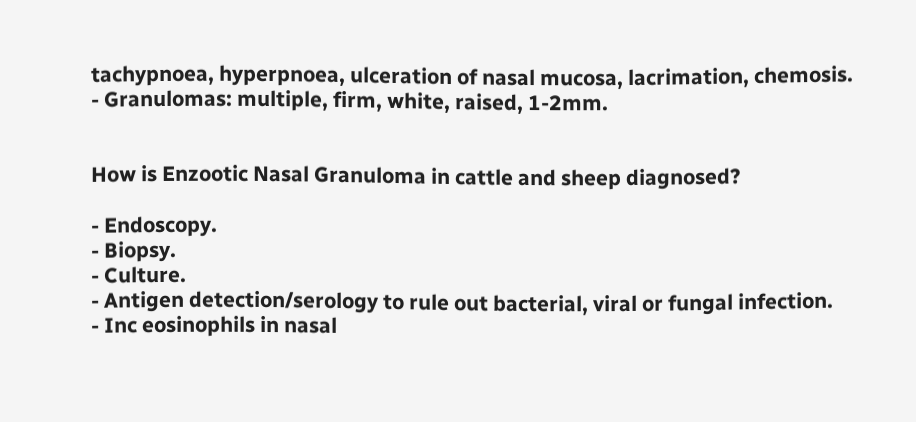tachypnoea, hyperpnoea, ulceration of nasal mucosa, lacrimation, chemosis.
- Granulomas: multiple, firm, white, raised, 1-2mm.


How is Enzootic Nasal Granuloma in cattle and sheep diagnosed?

- Endoscopy.
- Biopsy.
- Culture.
- Antigen detection/serology to rule out bacterial, viral or fungal infection.
- Inc eosinophils in nasal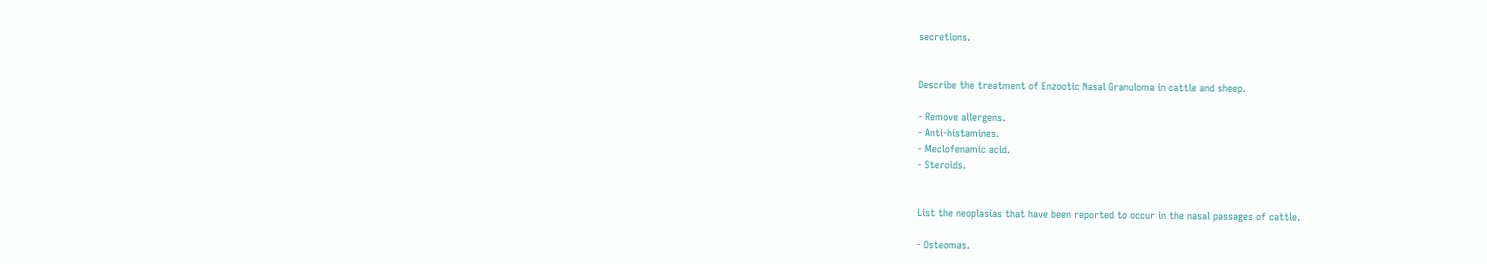secretions.


Describe the treatment of Enzootic Nasal Granuloma in cattle and sheep.

- Remove allergens.
- Anti-histamines.
- Meclofenamic acid.
- Steroids.


List the neoplasias that have been reported to occur in the nasal passages of cattle.

- Osteomas.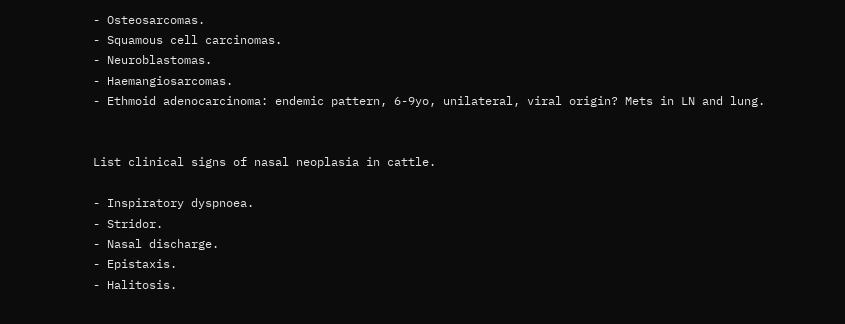- Osteosarcomas.
- Squamous cell carcinomas.
- Neuroblastomas.
- Haemangiosarcomas.
- Ethmoid adenocarcinoma: endemic pattern, 6-9yo, unilateral, viral origin? Mets in LN and lung.


List clinical signs of nasal neoplasia in cattle.

- Inspiratory dyspnoea.
- Stridor.
- Nasal discharge.
- Epistaxis.
- Halitosis.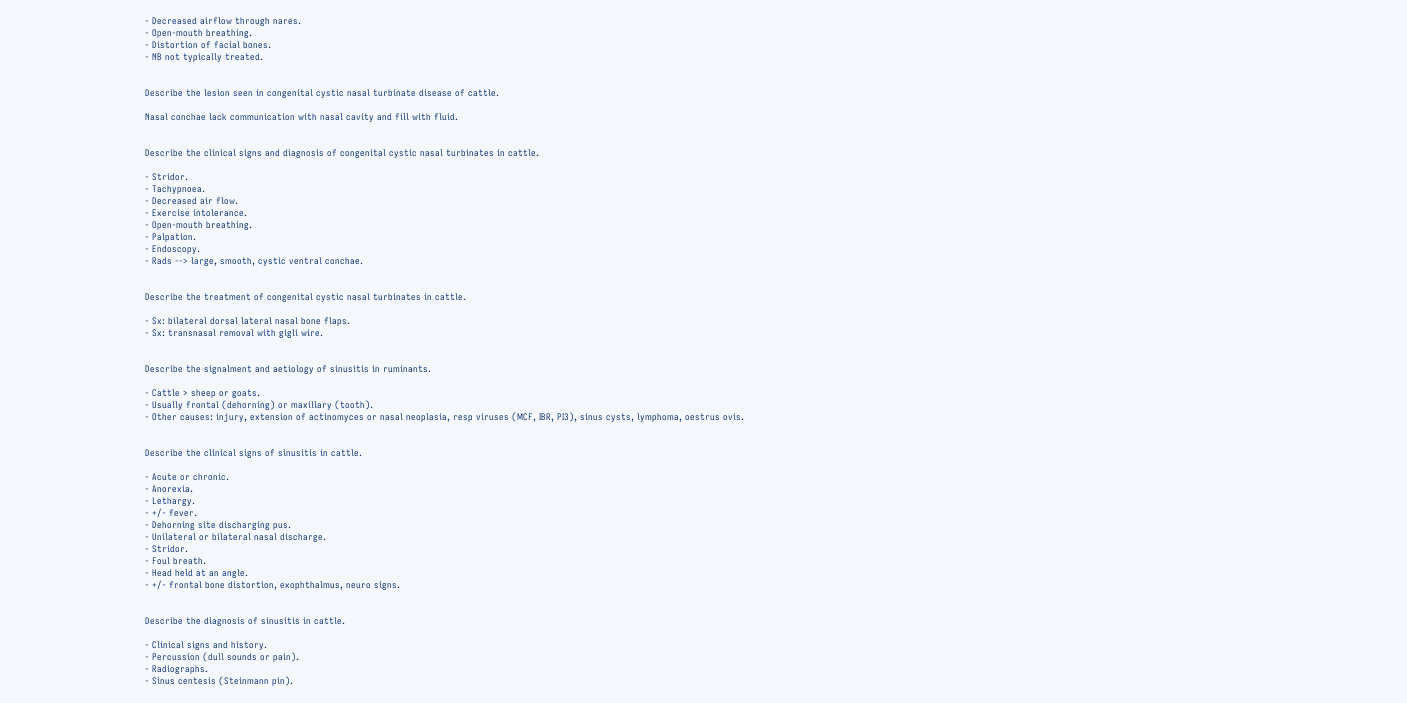- Decreased airflow through nares.
- Open-mouth breathing.
- Distortion of facial bones.
- NB not typically treated.


Describe the lesion seen in congenital cystic nasal turbinate disease of cattle.

Nasal conchae lack communication with nasal cavity and fill with fluid.


Describe the clinical signs and diagnosis of congenital cystic nasal turbinates in cattle.

- Stridor.
- Tachypnoea.
- Decreased air flow.
- Exercise intolerance.
- Open-mouth breathing.
- Palpation.
- Endoscopy.
- Rads --> large, smooth, cystic ventral conchae.


Describe the treatment of congenital cystic nasal turbinates in cattle.

- Sx: bilateral dorsal lateral nasal bone flaps.
- Sx: transnasal removal with gigli wire.


Describe the signalment and aetiology of sinusitis in ruminants.

- Cattle > sheep or goats.
- Usually frontal (dehorning) or maxillary (tooth).
- Other causes: injury, extension of actinomyces or nasal neoplasia, resp viruses (MCF, IBR, PI3), sinus cysts, lymphoma, oestrus ovis.


Describe the clinical signs of sinusitis in cattle.

- Acute or chronic.
- Anorexia.
- Lethargy.
- +/- fever.
- Dehorning site discharging pus.
- Unilateral or bilateral nasal discharge.
- Stridor.
- Foul breath.
- Head held at an angle.
- +/- frontal bone distortion, exophthalmus, neuro signs.


Describe the diagnosis of sinusitis in cattle.

- Clinical signs and history.
- Percussion (dull sounds or pain).
- Radiographs.
- Sinus centesis (Steinmann pin).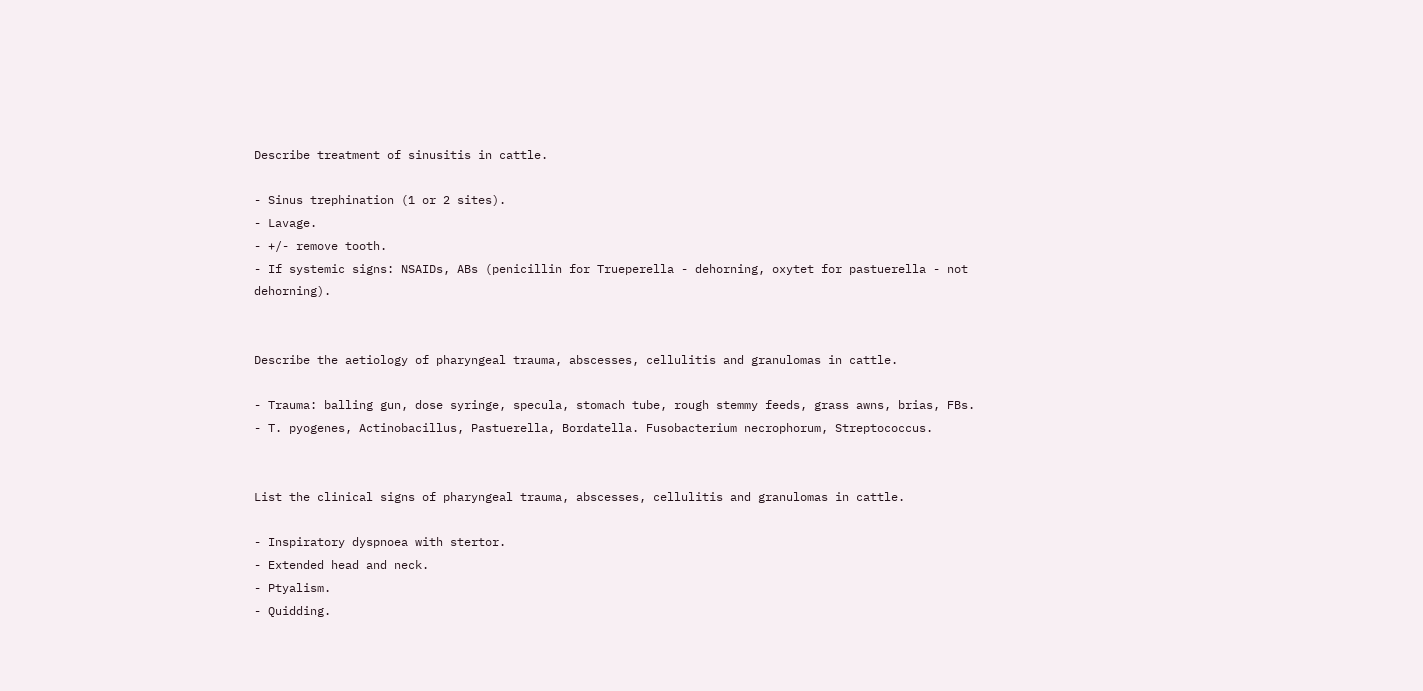Describe treatment of sinusitis in cattle.

- Sinus trephination (1 or 2 sites).
- Lavage.
- +/- remove tooth.
- If systemic signs: NSAIDs, ABs (penicillin for Trueperella - dehorning, oxytet for pastuerella - not dehorning).


Describe the aetiology of pharyngeal trauma, abscesses, cellulitis and granulomas in cattle.

- Trauma: balling gun, dose syringe, specula, stomach tube, rough stemmy feeds, grass awns, brias, FBs.
- T. pyogenes, Actinobacillus, Pastuerella, Bordatella. Fusobacterium necrophorum, Streptococcus.


List the clinical signs of pharyngeal trauma, abscesses, cellulitis and granulomas in cattle.

- Inspiratory dyspnoea with stertor.
- Extended head and neck.
- Ptyalism.
- Quidding.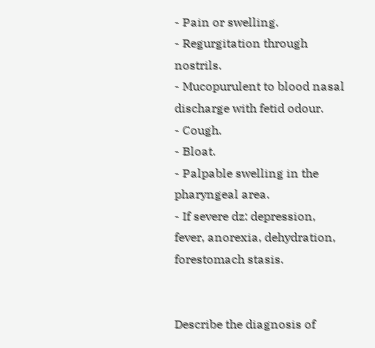- Pain or swelling.
- Regurgitation through nostrils.
- Mucopurulent to blood nasal discharge with fetid odour.
- Cough.
- Bloat.
- Palpable swelling in the pharyngeal area.
- If severe dz: depression, fever, anorexia, dehydration, forestomach stasis.


Describe the diagnosis of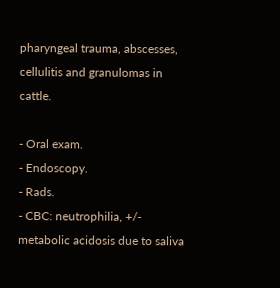pharyngeal trauma, abscesses, cellulitis and granulomas in cattle.

- Oral exam.
- Endoscopy.
- Rads.
- CBC: neutrophilia, +/- metabolic acidosis due to saliva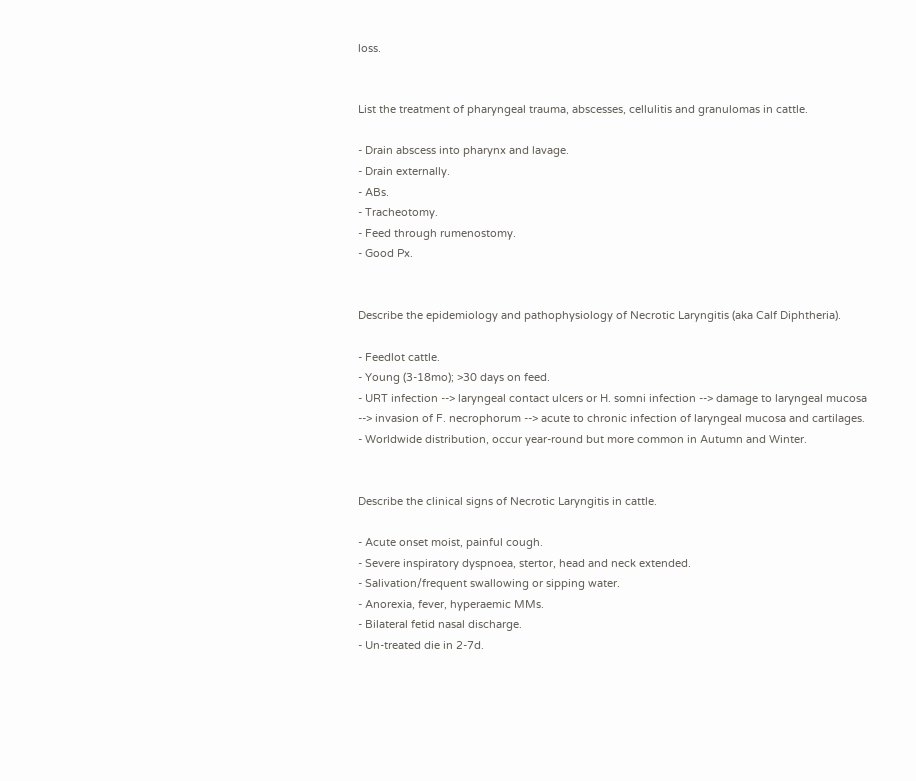loss.


List the treatment of pharyngeal trauma, abscesses, cellulitis and granulomas in cattle.

- Drain abscess into pharynx and lavage.
- Drain externally.
- ABs.
- Tracheotomy.
- Feed through rumenostomy.
- Good Px.


Describe the epidemiology and pathophysiology of Necrotic Laryngitis (aka Calf Diphtheria).

- Feedlot cattle.
- Young (3-18mo); >30 days on feed.
- URT infection --> laryngeal contact ulcers or H. somni infection --> damage to laryngeal mucosa --> invasion of F. necrophorum --> acute to chronic infection of laryngeal mucosa and cartilages.
- Worldwide distribution, occur year-round but more common in Autumn and Winter.


Describe the clinical signs of Necrotic Laryngitis in cattle.

- Acute onset moist, painful cough.
- Severe inspiratory dyspnoea, stertor, head and neck extended.
- Salivation/frequent swallowing or sipping water.
- Anorexia, fever, hyperaemic MMs.
- Bilateral fetid nasal discharge.
- Un-treated die in 2-7d.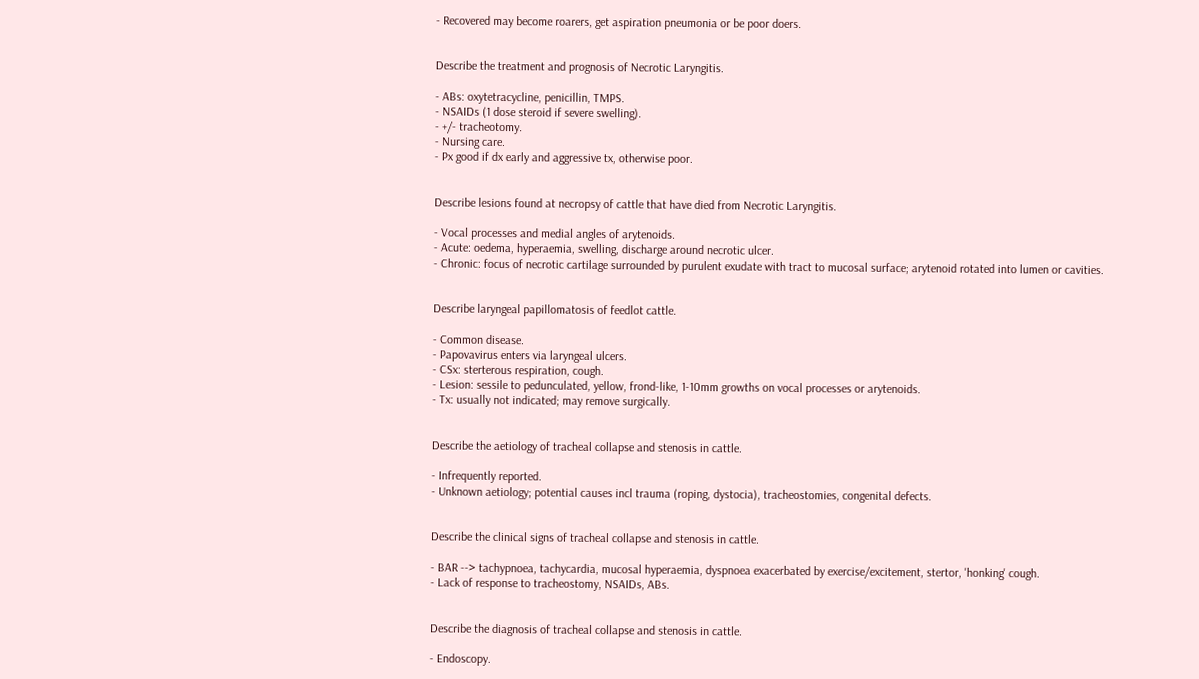- Recovered may become roarers, get aspiration pneumonia or be poor doers.


Describe the treatment and prognosis of Necrotic Laryngitis.

- ABs: oxytetracycline, penicillin, TMPS.
- NSAIDs (1 dose steroid if severe swelling).
- +/- tracheotomy.
- Nursing care.
- Px good if dx early and aggressive tx, otherwise poor.


Describe lesions found at necropsy of cattle that have died from Necrotic Laryngitis.

- Vocal processes and medial angles of arytenoids.
- Acute: oedema, hyperaemia, swelling, discharge around necrotic ulcer.
- Chronic: focus of necrotic cartilage surrounded by purulent exudate with tract to mucosal surface; arytenoid rotated into lumen or cavities.


Describe laryngeal papillomatosis of feedlot cattle.

- Common disease.
- Papovavirus enters via laryngeal ulcers.
- CSx: sterterous respiration, cough.
- Lesion: sessile to pedunculated, yellow, frond-like, 1-10mm growths on vocal processes or arytenoids.
- Tx: usually not indicated; may remove surgically.


Describe the aetiology of tracheal collapse and stenosis in cattle.

- Infrequently reported.
- Unknown aetiology; potential causes incl trauma (roping, dystocia), tracheostomies, congenital defects.


Describe the clinical signs of tracheal collapse and stenosis in cattle.

- BAR --> tachypnoea, tachycardia, mucosal hyperaemia, dyspnoea exacerbated by exercise/excitement, stertor, 'honking' cough.
- Lack of response to tracheostomy, NSAIDs, ABs.


Describe the diagnosis of tracheal collapse and stenosis in cattle.

- Endoscopy.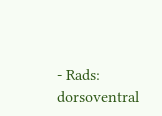- Rads: dorsoventral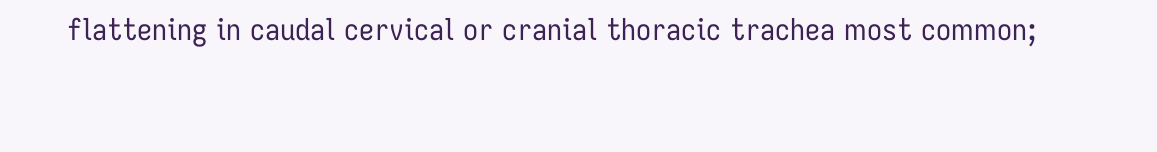flattening in caudal cervical or cranial thoracic trachea most common;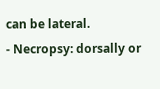can be lateral.
- Necropsy: dorsally or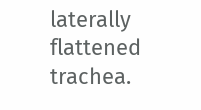laterally flattened trachea.